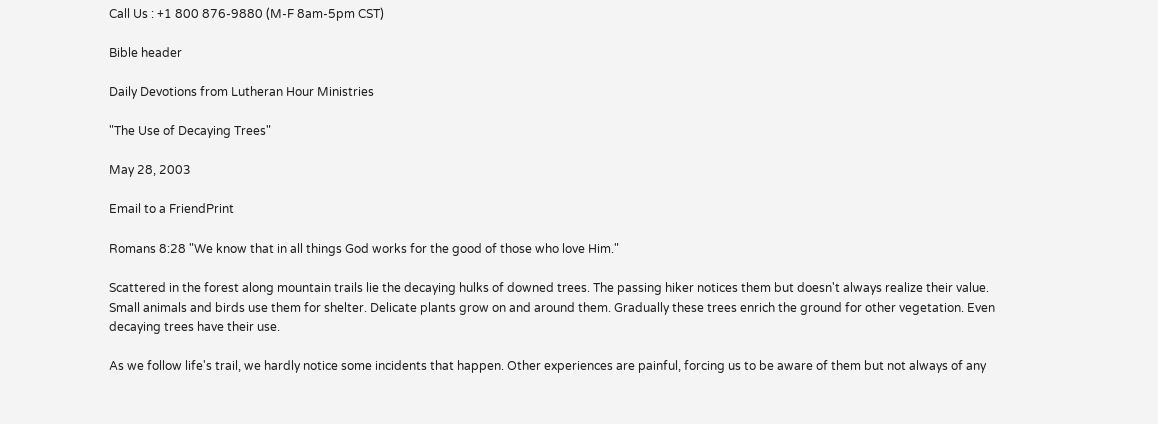Call Us : +1 800 876-9880 (M-F 8am-5pm CST)

Bible header

Daily Devotions from Lutheran Hour Ministries

"The Use of Decaying Trees"

May 28, 2003

Email to a FriendPrint

Romans 8:28 "We know that in all things God works for the good of those who love Him."

Scattered in the forest along mountain trails lie the decaying hulks of downed trees. The passing hiker notices them but doesn't always realize their value. Small animals and birds use them for shelter. Delicate plants grow on and around them. Gradually these trees enrich the ground for other vegetation. Even decaying trees have their use.

As we follow life's trail, we hardly notice some incidents that happen. Other experiences are painful, forcing us to be aware of them but not always of any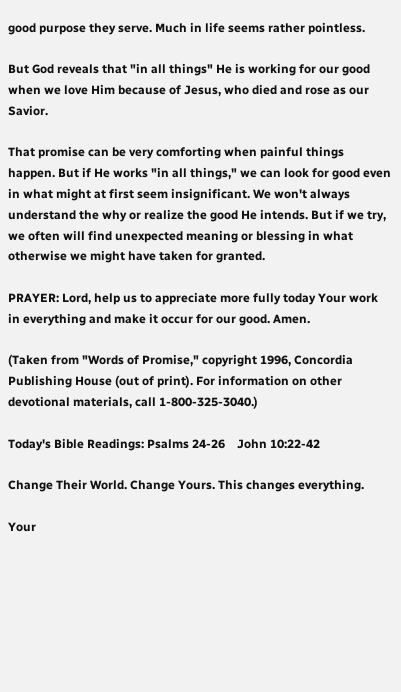good purpose they serve. Much in life seems rather pointless.

But God reveals that "in all things" He is working for our good when we love Him because of Jesus, who died and rose as our Savior.

That promise can be very comforting when painful things happen. But if He works "in all things," we can look for good even in what might at first seem insignificant. We won't always understand the why or realize the good He intends. But if we try, we often will find unexpected meaning or blessing in what otherwise we might have taken for granted.

PRAYER: Lord, help us to appreciate more fully today Your work in everything and make it occur for our good. Amen.

(Taken from "Words of Promise," copyright 1996, Concordia Publishing House (out of print). For information on other devotional materials, call 1-800-325-3040.)

Today's Bible Readings: Psalms 24-26    John 10:22-42

Change Their World. Change Yours. This changes everything.

Your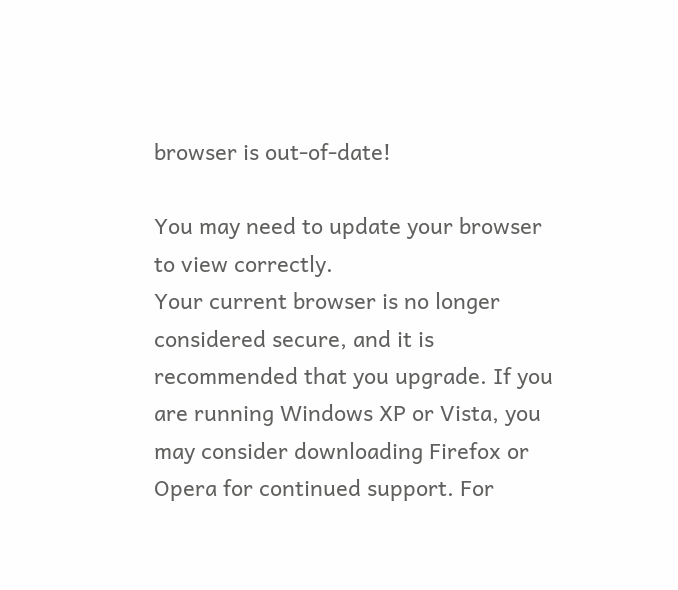browser is out-of-date!

You may need to update your browser to view correctly.
Your current browser is no longer considered secure, and it is recommended that you upgrade. If you are running Windows XP or Vista, you may consider downloading Firefox or Opera for continued support. For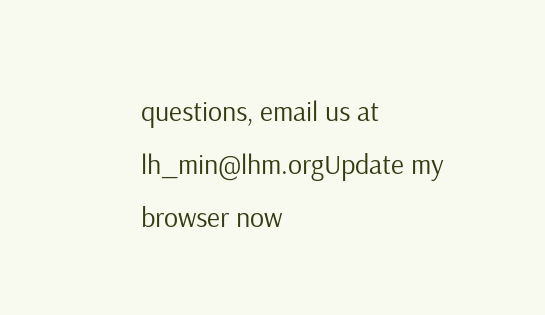questions, email us at lh_min@lhm.orgUpdate my browser now